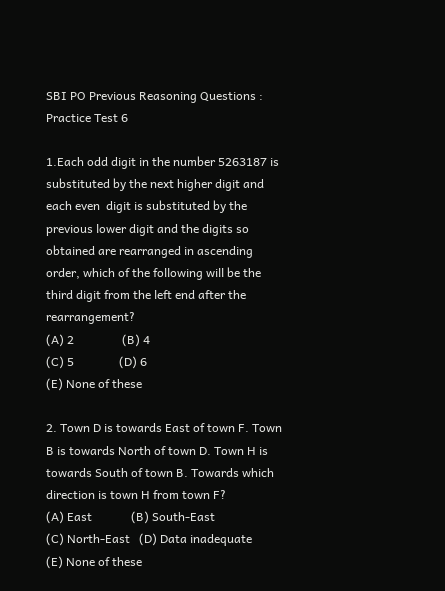SBI PO Previous Reasoning Questions : Practice Test 6

1.Each odd digit in the number 5263187 is substituted by the next higher digit and each even  digit is substituted by the previous lower digit and the digits so obtained are rearranged in ascending order, which of the following will be the third digit from the left end after the rearrangement?
(A) 2                (B) 4
(C) 5               (D) 6
(E) None of these

2. Town D is towards East of town F. Town B is towards North of town D. Town H is towards South of town B. Towards which direction is town H from town F?
(A) East             (B) South-East
(C) North-East   (D) Data inadequate
(E) None of these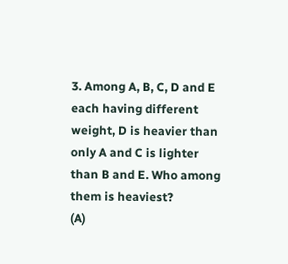3. Among A, B, C, D and E each having different weight, D is heavier than only A and C is lighter than B and E. Who among them is heaviest?
(A)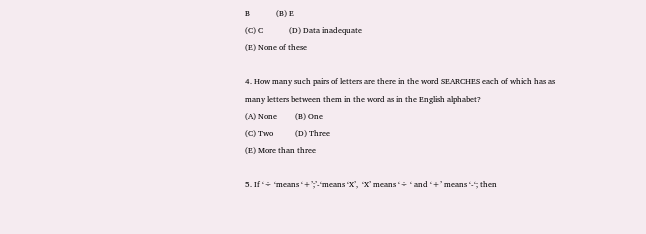B             (B) E
(C) C             (D) Data inadequate
(E) None of these

4. How many such pairs of letters are there in the word SEARCHES each of which has as many letters between them in the word as in the English alphabet?
(A) None         (B) One
(C) Two           (D) Three
(E) More than three

5. If ‘÷ ‘means ‘+’;’-‘means ‘X’,  ‘X’ means ‘÷ ‘ and ‘+’ means ‘-‘; then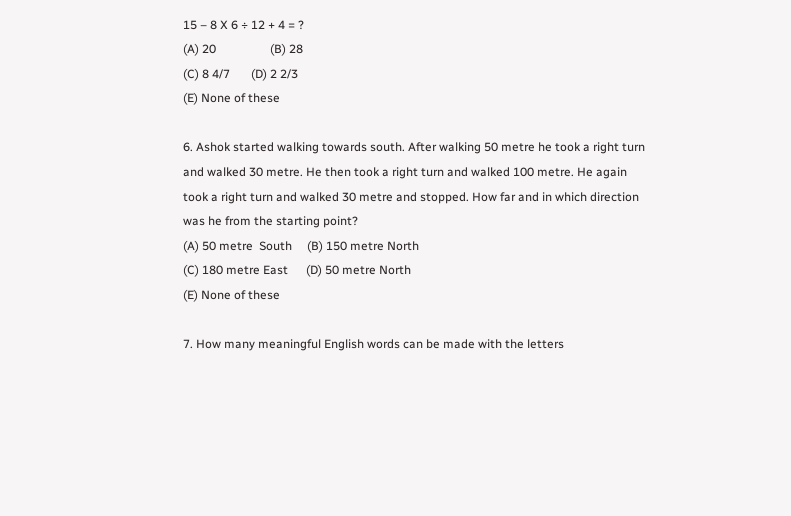15 – 8 X 6 ÷ 12 + 4 = ?
(A) 20                  (B) 28
(C) 8 4/7       (D) 2 2/3
(E) None of these

6. Ashok started walking towards south. After walking 50 metre he took a right turn and walked 30 metre. He then took a right turn and walked 100 metre. He again took a right turn and walked 30 metre and stopped. How far and in which direction was he from the starting point?
(A) 50 metre  South     (B) 150 metre North
(C) 180 metre East      (D) 50 metre North
(E) None of these

7. How many meaningful English words can be made with the letters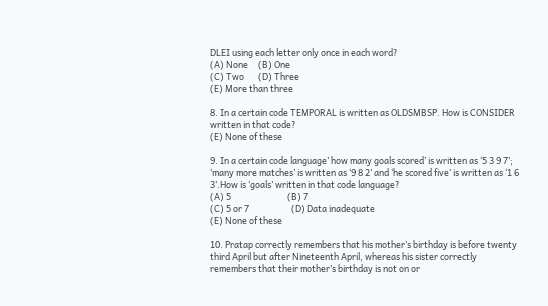DLEI using each letter only once in each word?
(A) None     (B) One
(C) Two       (D) Three
(E) More than three

8. In a certain code TEMPORAL is written as OLDSMBSP. How is CONSIDER written in that code?
(E) None of these

9. In a certain code language’ how many goals scored’ is written as ‘5 3 9 7’; ‘many more matches’ is written as ‘9 8 2’ and ‘he scored five’ is written as ‘1 6 3’.How is ‘goals’ written in that code language?
(A) 5                            (B) 7
(C) 5 or 7                     (D) Data inadequate
(E) None of these

10. Pratap correctly remembers that his mother’s birthday is before twenty third April but after Nineteenth April, whereas his sister correctly remembers that their mother’s birthday is not on or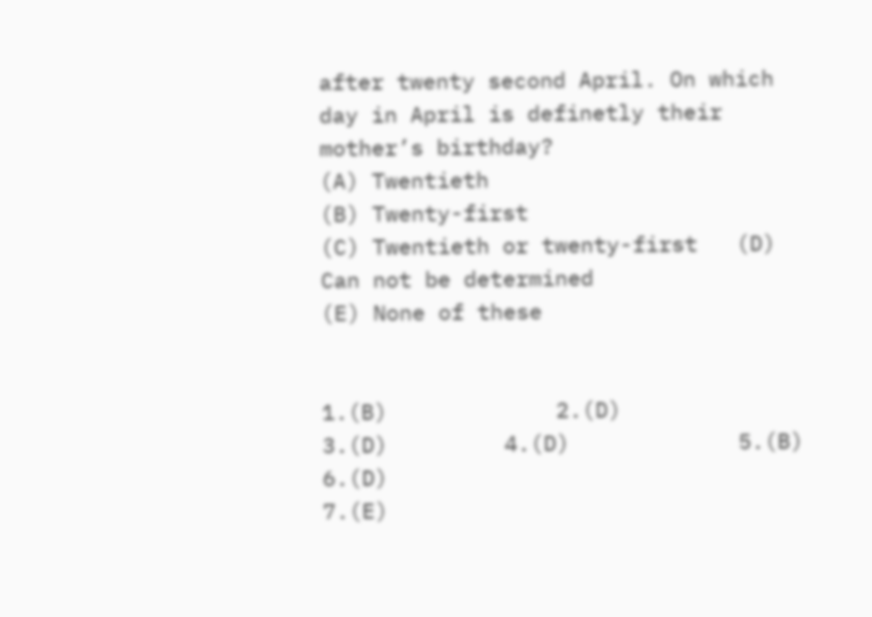after twenty second April. On which day in April is definetly their mother’s birthday?
(A) Twentieth                          (B) Twenty-first
(C) Twentieth or twenty-first   (D) Can not be determined
(E) None of these


1.(B)             2.(D)           3.(D)         4.(D)             5.(B)           6.(D)
7.(E)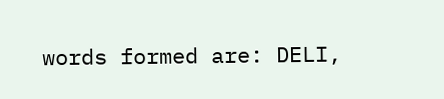words formed are: DELI,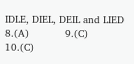IDLE, DIEL, DEIL and LIED
8.(A)            9.(C)         10.(C)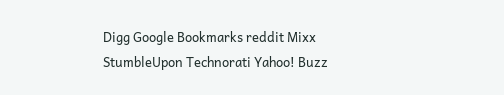Digg Google Bookmarks reddit Mixx StumbleUpon Technorati Yahoo! Buzz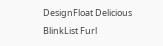DesignFloat Delicious BlinkList Furl